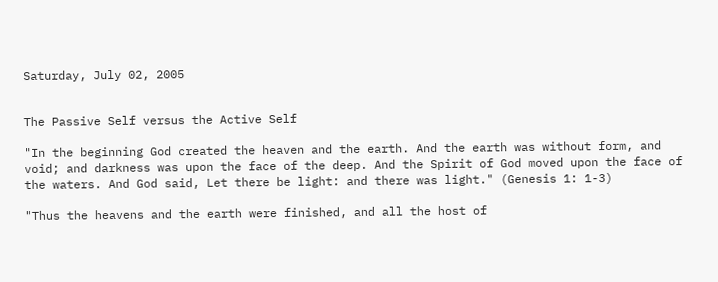Saturday, July 02, 2005


The Passive Self versus the Active Self

"In the beginning God created the heaven and the earth. And the earth was without form, and void; and darkness was upon the face of the deep. And the Spirit of God moved upon the face of the waters. And God said, Let there be light: and there was light." (Genesis 1: 1-3)

"Thus the heavens and the earth were finished, and all the host of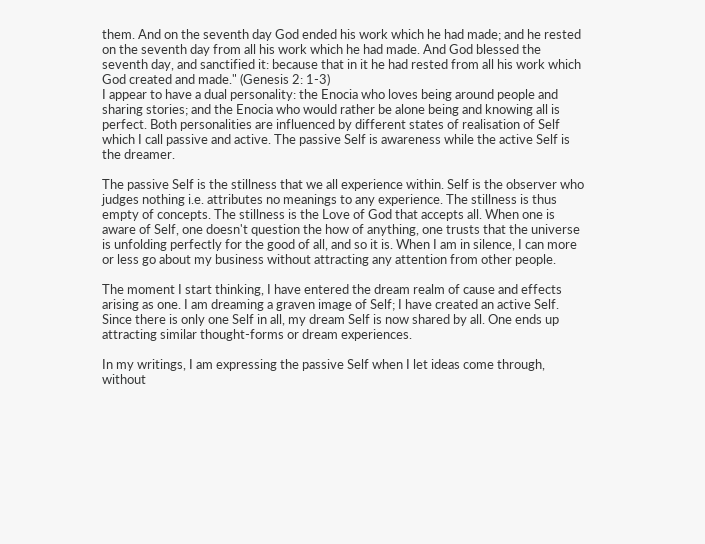them. And on the seventh day God ended his work which he had made; and he rested on the seventh day from all his work which he had made. And God blessed the seventh day, and sanctified it: because that in it he had rested from all his work which God created and made." (Genesis 2: 1-3)
I appear to have a dual personality: the Enocia who loves being around people and sharing stories; and the Enocia who would rather be alone being and knowing all is perfect. Both personalities are influenced by different states of realisation of Self which I call passive and active. The passive Self is awareness while the active Self is the dreamer.

The passive Self is the stillness that we all experience within. Self is the observer who judges nothing i.e. attributes no meanings to any experience. The stillness is thus empty of concepts. The stillness is the Love of God that accepts all. When one is aware of Self, one doesn't question the how of anything, one trusts that the universe is unfolding perfectly for the good of all, and so it is. When I am in silence, I can more or less go about my business without attracting any attention from other people.

The moment I start thinking, I have entered the dream realm of cause and effects arising as one. I am dreaming a graven image of Self; I have created an active Self. Since there is only one Self in all, my dream Self is now shared by all. One ends up attracting similar thought-forms or dream experiences.

In my writings, I am expressing the passive Self when I let ideas come through, without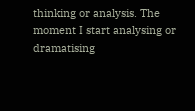thinking or analysis. The moment I start analysing or dramatising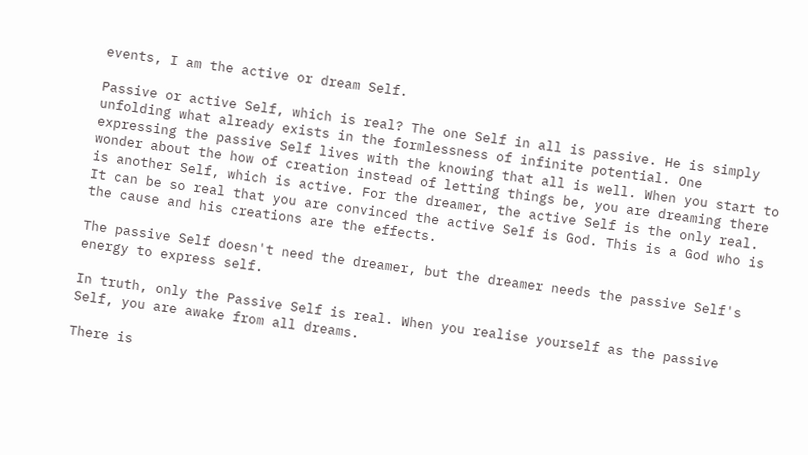events, I am the active or dream Self.

Passive or active Self, which is real? The one Self in all is passive. He is simply unfolding what already exists in the formlessness of infinite potential. One expressing the passive Self lives with the knowing that all is well. When you start to wonder about the how of creation instead of letting things be, you are dreaming there is another Self, which is active. For the dreamer, the active Self is the only real. It can be so real that you are convinced the active Self is God. This is a God who is the cause and his creations are the effects.

The passive Self doesn't need the dreamer, but the dreamer needs the passive Self's energy to express self.

In truth, only the Passive Self is real. When you realise yourself as the passive Self, you are awake from all dreams.

There is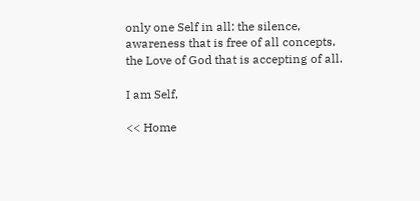only one Self in all: the silence, awareness that is free of all concepts, the Love of God that is accepting of all.

I am Self,

<< Home